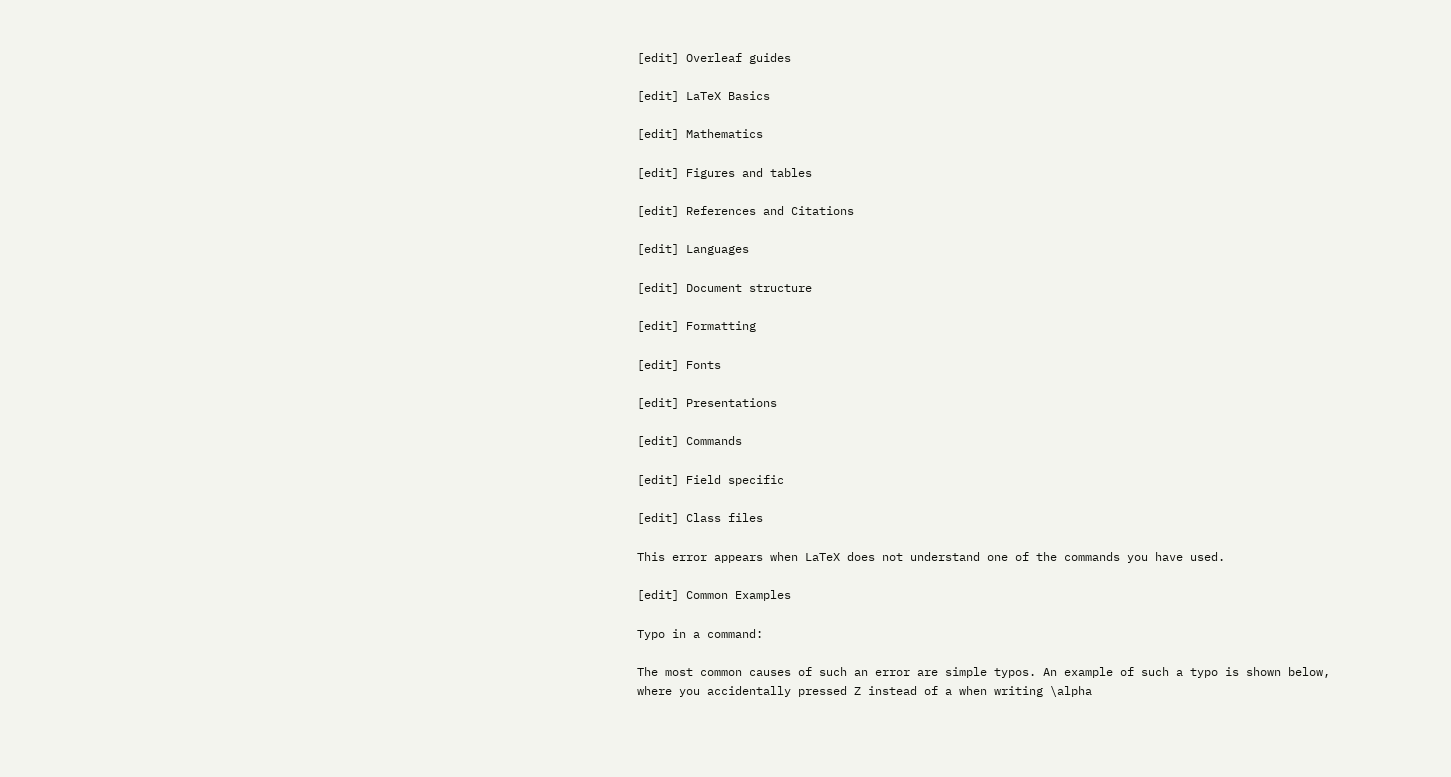[edit] Overleaf guides

[edit] LaTeX Basics

[edit] Mathematics

[edit] Figures and tables

[edit] References and Citations

[edit] Languages

[edit] Document structure

[edit] Formatting

[edit] Fonts

[edit] Presentations

[edit] Commands

[edit] Field specific

[edit] Class files

This error appears when LaTeX does not understand one of the commands you have used.

[edit] Common Examples

Typo in a command:

The most common causes of such an error are simple typos. An example of such a typo is shown below, where you accidentally pressed Z instead of a when writing \alpha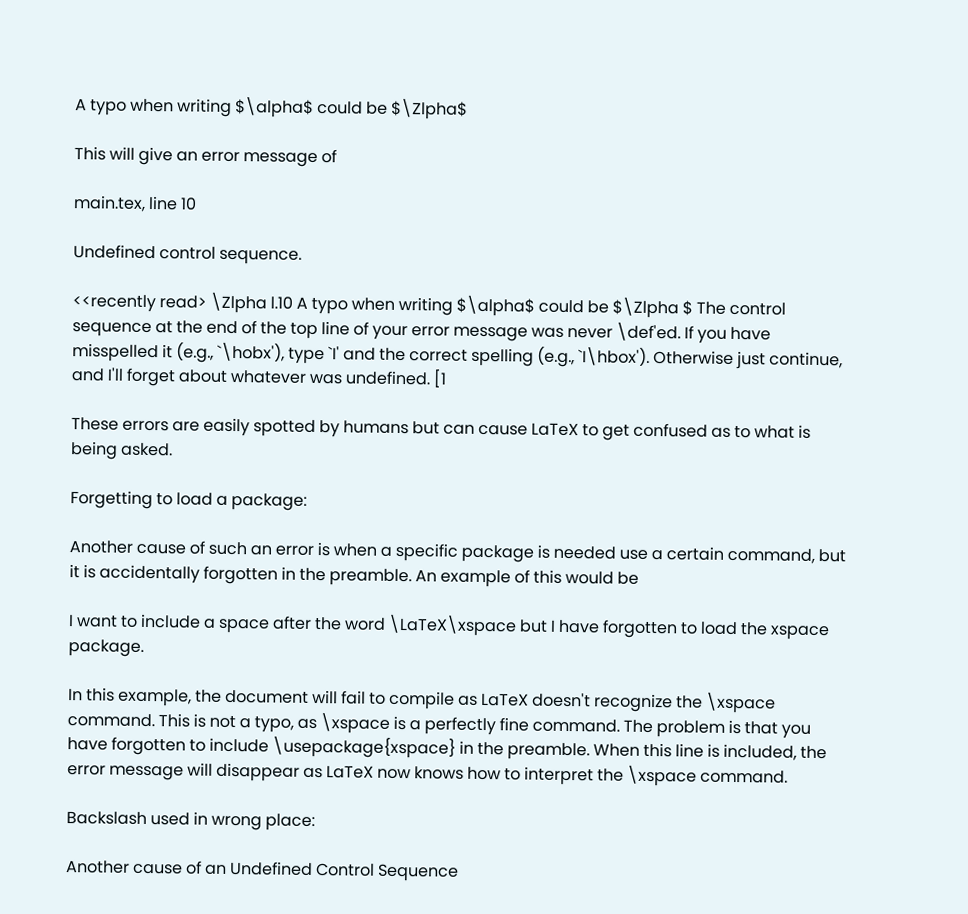A typo when writing $\alpha$ could be $\Zlpha$

This will give an error message of

main.tex, line 10

Undefined control sequence.

<<recently read> \Zlpha l.10 A typo when writing $\alpha$ could be $\Zlpha $ The control sequence at the end of the top line of your error message was never \def'ed. If you have misspelled it (e.g., `\hobx'), type `I' and the correct spelling (e.g., `I\hbox'). Otherwise just continue, and I'll forget about whatever was undefined. [1

These errors are easily spotted by humans but can cause LaTeX to get confused as to what is being asked.

Forgetting to load a package:

Another cause of such an error is when a specific package is needed use a certain command, but it is accidentally forgotten in the preamble. An example of this would be

I want to include a space after the word \LaTeX\xspace but I have forgotten to load the xspace package.

In this example, the document will fail to compile as LaTeX doesn't recognize the \xspace command. This is not a typo, as \xspace is a perfectly fine command. The problem is that you have forgotten to include \usepackage{xspace} in the preamble. When this line is included, the error message will disappear as LaTeX now knows how to interpret the \xspace command.

Backslash used in wrong place:

Another cause of an Undefined Control Sequence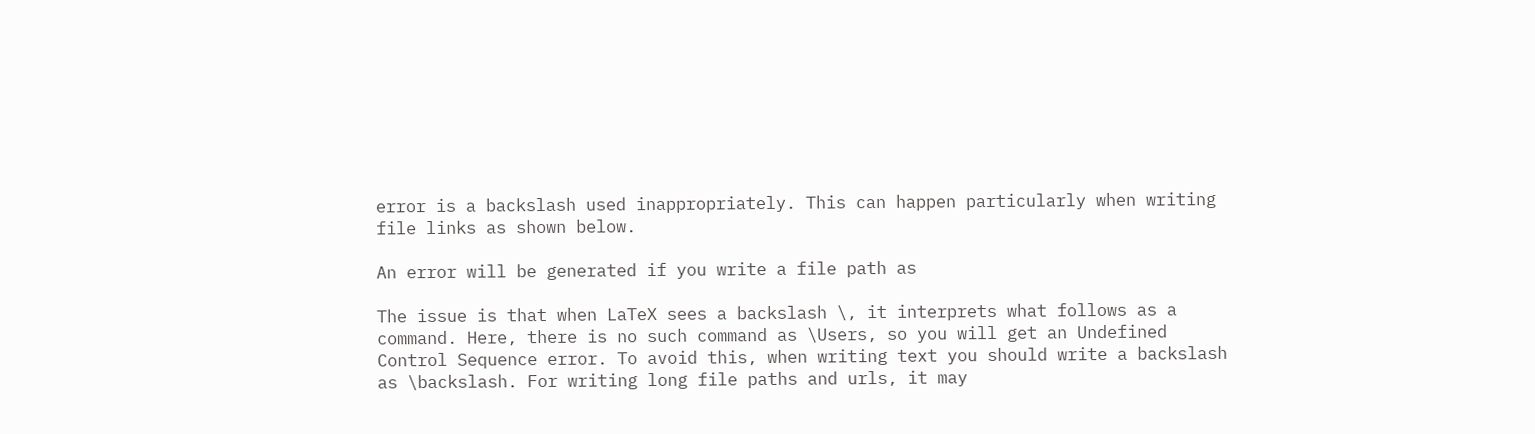error is a backslash used inappropriately. This can happen particularly when writing file links as shown below.

An error will be generated if you write a file path as

The issue is that when LaTeX sees a backslash \, it interprets what follows as a command. Here, there is no such command as \Users, so you will get an Undefined Control Sequence error. To avoid this, when writing text you should write a backslash as \backslash. For writing long file paths and urls, it may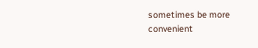sometimes be more convenient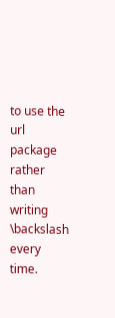to use the url package rather than writing \backslash every time.